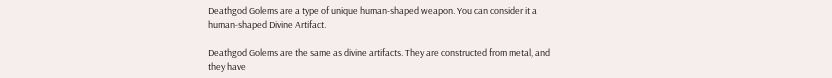Deathgod Golems are a type of unique human-shaped weapon. You can consider it a human-shaped Divine Artifact.

Deathgod Golems are the same as divine artifacts. They are constructed from metal, and they have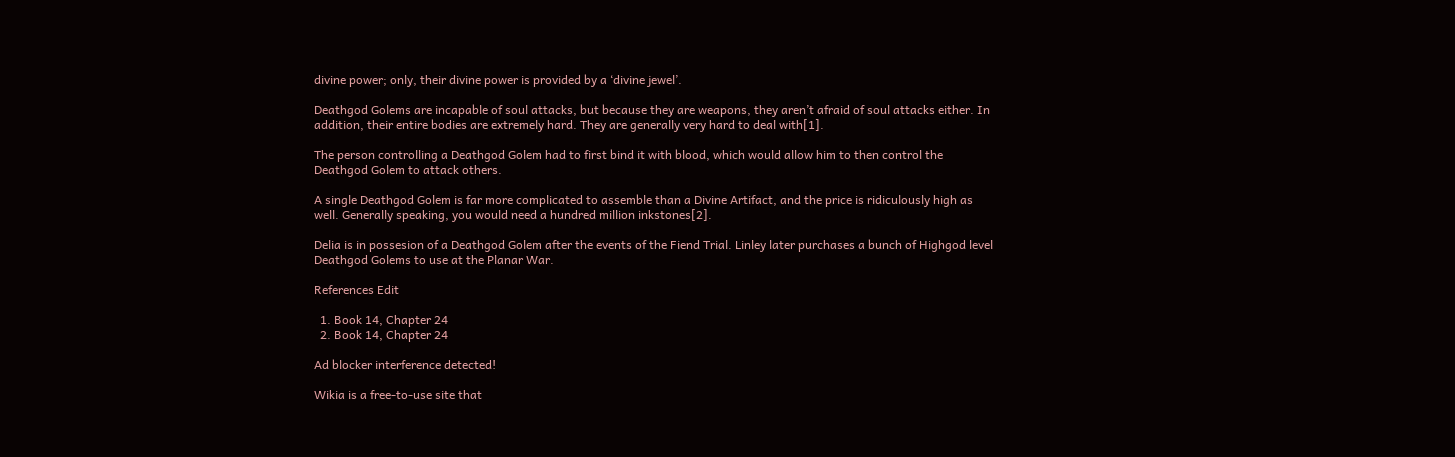divine power; only, their divine power is provided by a ‘divine jewel’.

Deathgod Golems are incapable of soul attacks, but because they are weapons, they aren’t afraid of soul attacks either. In addition, their entire bodies are extremely hard. They are generally very hard to deal with[1].

The person controlling a Deathgod Golem had to first bind it with blood, which would allow him to then control the Deathgod Golem to attack others.

A single Deathgod Golem is far more complicated to assemble than a Divine Artifact, and the price is ridiculously high as well. Generally speaking, you would need a hundred million inkstones[2].

Delia is in possesion of a Deathgod Golem after the events of the Fiend Trial. Linley later purchases a bunch of Highgod level Deathgod Golems to use at the Planar War.

References Edit

  1. Book 14, Chapter 24
  2. Book 14, Chapter 24

Ad blocker interference detected!

Wikia is a free-to-use site that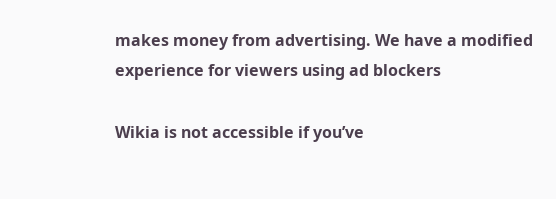makes money from advertising. We have a modified experience for viewers using ad blockers

Wikia is not accessible if you’ve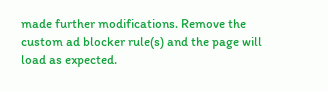made further modifications. Remove the custom ad blocker rule(s) and the page will load as expected.